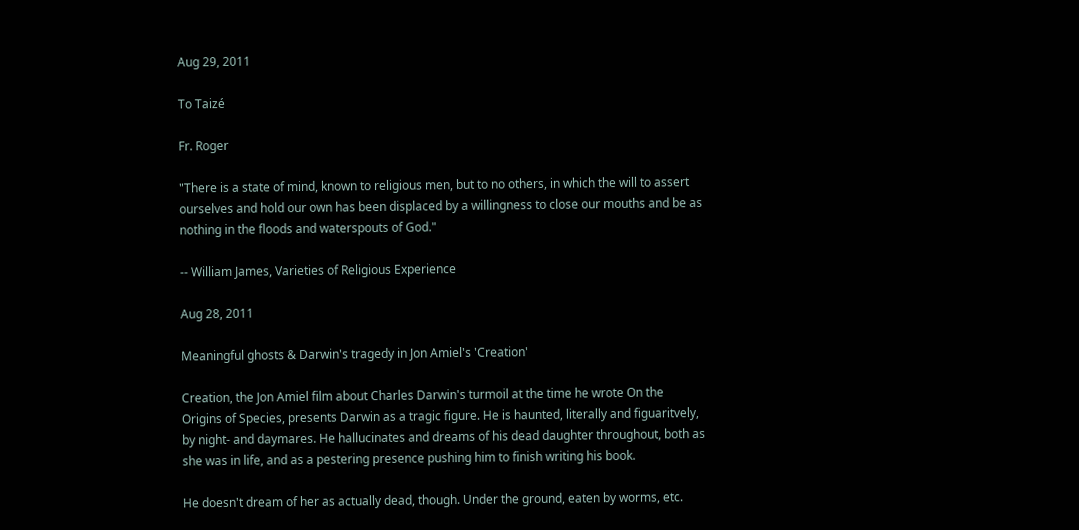Aug 29, 2011

To Taizé

Fr. Roger

"There is a state of mind, known to religious men, but to no others, in which the will to assert ourselves and hold our own has been displaced by a willingness to close our mouths and be as nothing in the floods and waterspouts of God."

-- William James, Varieties of Religious Experience

Aug 28, 2011

Meaningful ghosts & Darwin's tragedy in Jon Amiel's 'Creation'

Creation, the Jon Amiel film about Charles Darwin's turmoil at the time he wrote On the Origins of Species, presents Darwin as a tragic figure. He is haunted, literally and figuaritvely, by night- and daymares. He hallucinates and dreams of his dead daughter throughout, both as she was in life, and as a pestering presence pushing him to finish writing his book.

He doesn't dream of her as actually dead, though. Under the ground, eaten by worms, etc.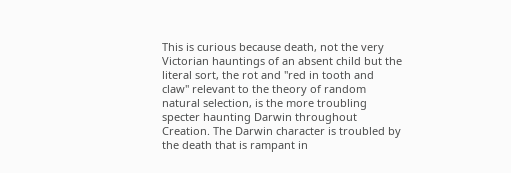This is curious because death, not the very Victorian hauntings of an absent child but the literal sort, the rot and "red in tooth and claw" relevant to the theory of random natural selection, is the more troubling specter haunting Darwin throughout Creation. The Darwin character is troubled by the death that is rampant in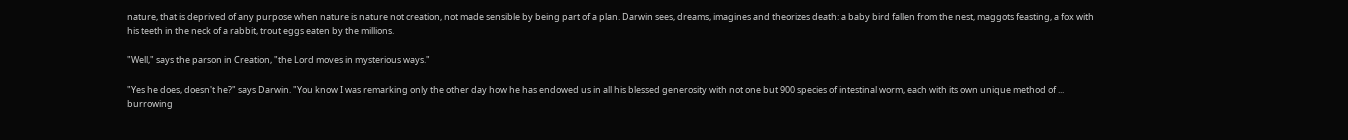nature, that is deprived of any purpose when nature is nature not creation, not made sensible by being part of a plan. Darwin sees, dreams, imagines and theorizes death: a baby bird fallen from the nest, maggots feasting, a fox with his teeth in the neck of a rabbit, trout eggs eaten by the millions.

"Well," says the parson in Creation, "the Lord moves in mysterious ways."

"Yes he does, doesn't he?" says Darwin. "You know I was remarking only the other day how he has endowed us in all his blessed generosity with not one but 900 species of intestinal worm, each with its own unique method of ... burrowing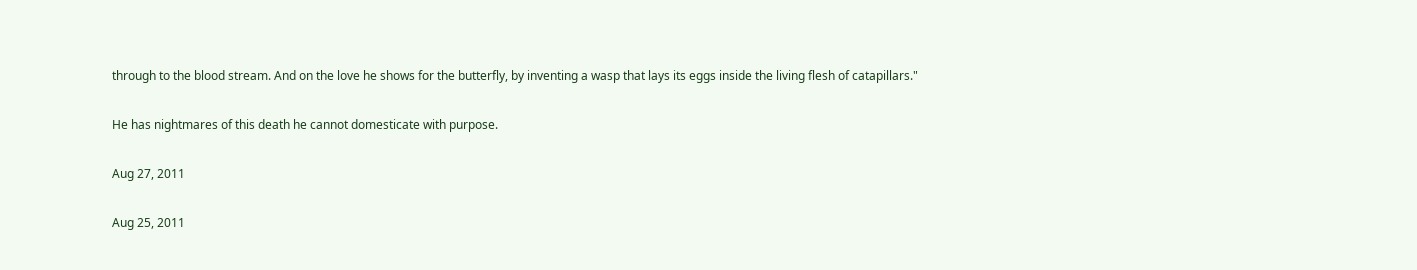through to the blood stream. And on the love he shows for the butterfly, by inventing a wasp that lays its eggs inside the living flesh of catapillars."

He has nightmares of this death he cannot domesticate with purpose.

Aug 27, 2011

Aug 25, 2011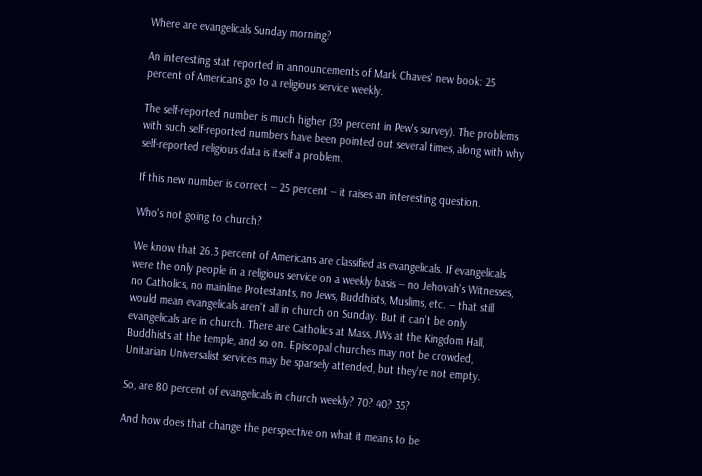Where are evangelicals Sunday morning?

An interesting stat reported in announcements of Mark Chaves' new book: 25 percent of Americans go to a religious service weekly.

The self-reported number is much higher (39 percent in Pew's survey). The problems with such self-reported numbers have been pointed out several times, along with why self-reported religious data is itself a problem.

If this new number is correct -- 25 percent -- it raises an interesting question.

Who's not going to church?

We know that 26.3 percent of Americans are classified as evangelicals. If evangelicals were the only people in a religious service on a weekly basis -- no Jehovah's Witnesses, no Catholics, no mainline Protestants, no Jews, Buddhists, Muslims, etc. -- that still would mean evangelicals aren't all in church on Sunday. But it can't be only evangelicals are in church. There are Catholics at Mass, JWs at the Kingdom Hall, Buddhists at the temple, and so on. Episcopal churches may not be crowded, Unitarian Universalist services may be sparsely attended, but they're not empty.

So, are 80 percent of evangelicals in church weekly? 70? 40? 35?

And how does that change the perspective on what it means to be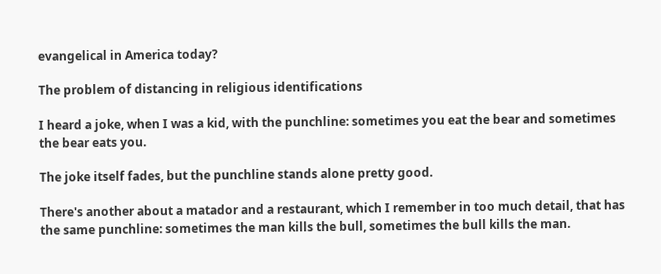evangelical in America today?

The problem of distancing in religious identifications

I heard a joke, when I was a kid, with the punchline: sometimes you eat the bear and sometimes the bear eats you.

The joke itself fades, but the punchline stands alone pretty good.

There's another about a matador and a restaurant, which I remember in too much detail, that has the same punchline: sometimes the man kills the bull, sometimes the bull kills the man.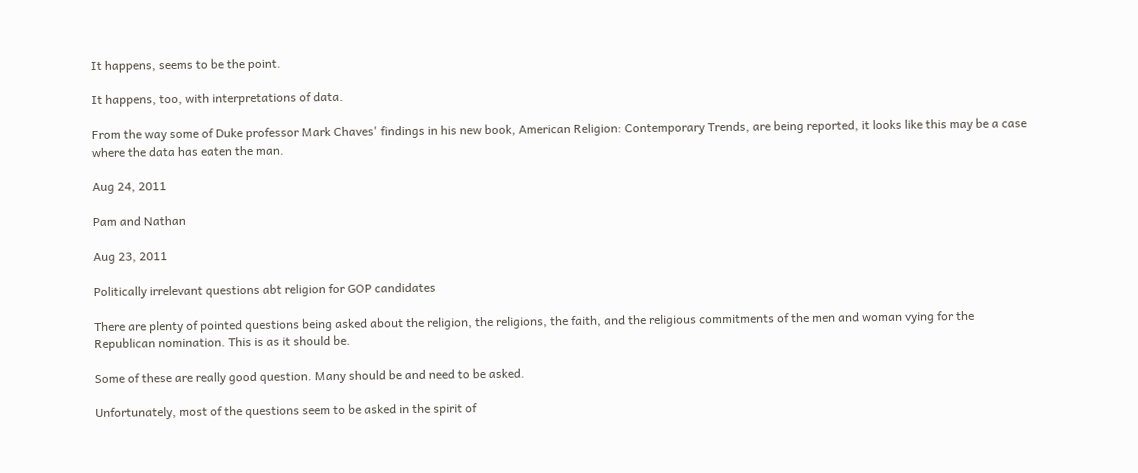It happens, seems to be the point.

It happens, too, with interpretations of data.

From the way some of Duke professor Mark Chaves' findings in his new book, American Religion: Contemporary Trends, are being reported, it looks like this may be a case where the data has eaten the man.

Aug 24, 2011

Pam and Nathan

Aug 23, 2011

Politically irrelevant questions abt religion for GOP candidates

There are plenty of pointed questions being asked about the religion, the religions, the faith, and the religious commitments of the men and woman vying for the Republican nomination. This is as it should be.

Some of these are really good question. Many should be and need to be asked.

Unfortunately, most of the questions seem to be asked in the spirit of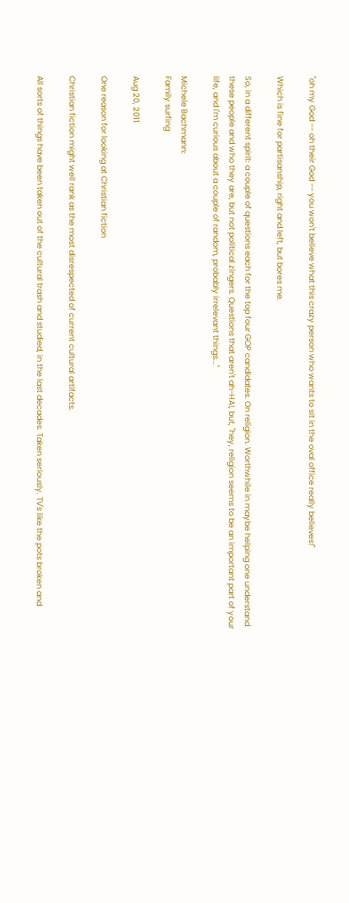"oh my God -- oh their God -- you won't believe what this crazy person who wants to sit in the oval office really believes!"

Which is fine for partisanship, right and left, but bores me.

So, in a different spirit: a couple of questions each for the top four GOP candidates. On religion. Worthwhile in maybe helping one understand these people and who they are, but not political zingers. Questions that aren't ah-HA!, but, "hey, religion seems to be an important part of your life, and I'm curious about a couple of random, probably irrelevant things..."

Michele Bachmann:
Family surfing

Aug 20, 2011

One reason for looking at Christian fiction

Christian fiction might well rank as the most disrespected of current cultural artifacts.

All sorts of things have been taken out of the cultural trash and studied, in the last decades. Taken seriously. TV's like the pots broken and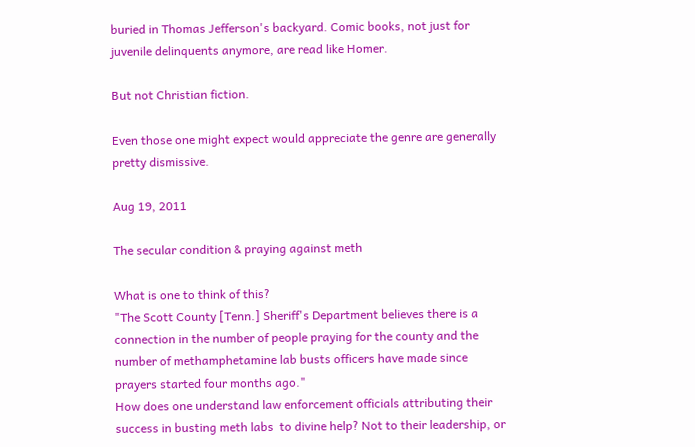buried in Thomas Jefferson's backyard. Comic books, not just for juvenile delinquents anymore, are read like Homer.

But not Christian fiction.

Even those one might expect would appreciate the genre are generally pretty dismissive.

Aug 19, 2011

The secular condition & praying against meth

What is one to think of this?
"The Scott County [Tenn.] Sheriff's Department believes there is a connection in the number of people praying for the county and the number of methamphetamine lab busts officers have made since prayers started four months ago."
How does one understand law enforcement officials attributing their success in busting meth labs  to divine help? Not to their leadership, or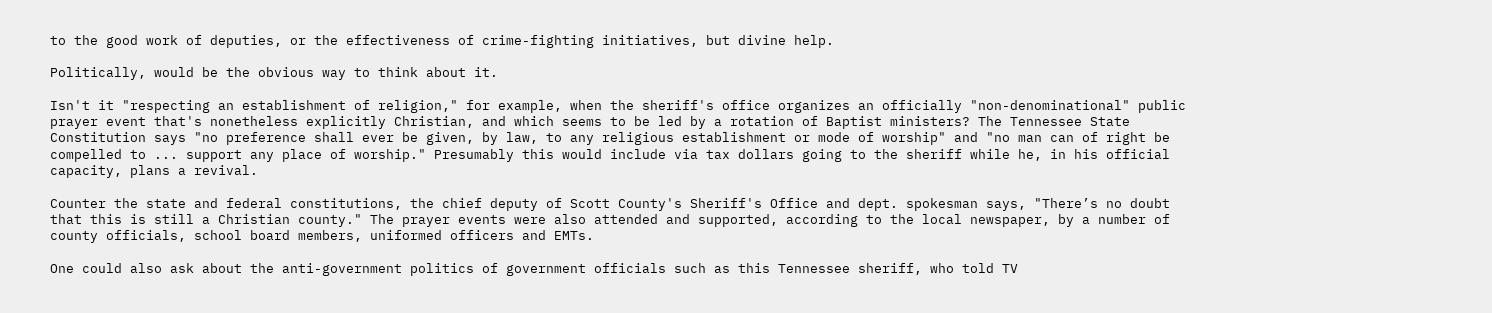to the good work of deputies, or the effectiveness of crime-fighting initiatives, but divine help.

Politically, would be the obvious way to think about it.

Isn't it "respecting an establishment of religion," for example, when the sheriff's office organizes an officially "non-denominational" public prayer event that's nonetheless explicitly Christian, and which seems to be led by a rotation of Baptist ministers? The Tennessee State Constitution says "no preference shall ever be given, by law, to any religious establishment or mode of worship" and "no man can of right be compelled to ... support any place of worship." Presumably this would include via tax dollars going to the sheriff while he, in his official capacity, plans a revival.

Counter the state and federal constitutions, the chief deputy of Scott County's Sheriff's Office and dept. spokesman says, "There’s no doubt that this is still a Christian county." The prayer events were also attended and supported, according to the local newspaper, by a number of county officials, school board members, uniformed officers and EMTs.

One could also ask about the anti-government politics of government officials such as this Tennessee sheriff, who told TV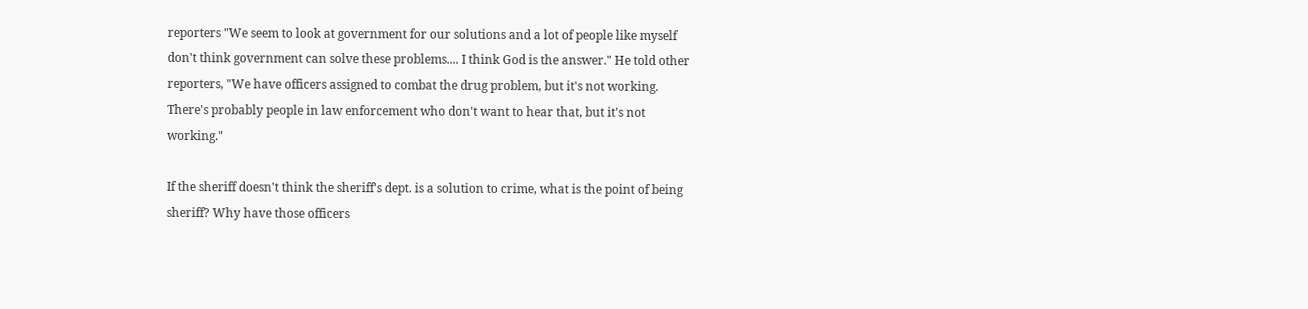reporters "We seem to look at government for our solutions and a lot of people like myself don't think government can solve these problems.... I think God is the answer." He told other reporters, "We have officers assigned to combat the drug problem, but it's not working. There's probably people in law enforcement who don't want to hear that, but it's not working."

If the sheriff doesn't think the sheriff's dept. is a solution to crime, what is the point of being sheriff? Why have those officers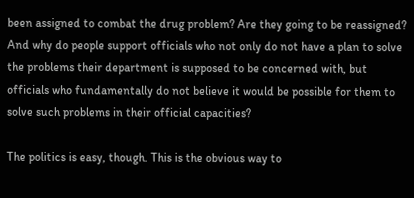been assigned to combat the drug problem? Are they going to be reassigned? And why do people support officials who not only do not have a plan to solve the problems their department is supposed to be concerned with, but officials who fundamentally do not believe it would be possible for them to solve such problems in their official capacities?

The politics is easy, though. This is the obvious way to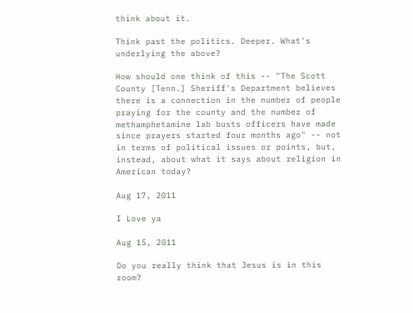think about it.

Think past the politics. Deeper. What's underlying the above?

How should one think of this -- "The Scott County [Tenn.] Sheriff's Department believes there is a connection in the number of people praying for the county and the number of methamphetamine lab busts officers have made since prayers started four months ago" -- not in terms of political issues or points, but, instead, about what it says about religion in American today?

Aug 17, 2011

I Love ya

Aug 15, 2011

Do you really think that Jesus is in this room?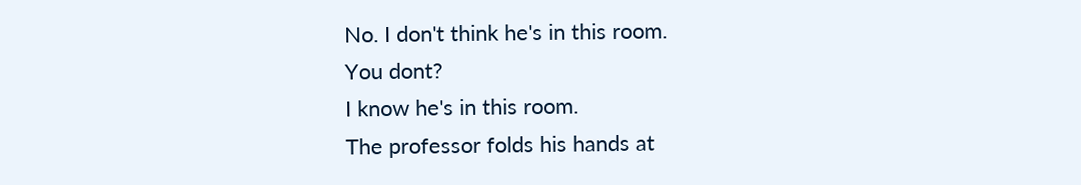No. I don't think he's in this room.
You dont?
I know he's in this room.
The professor folds his hands at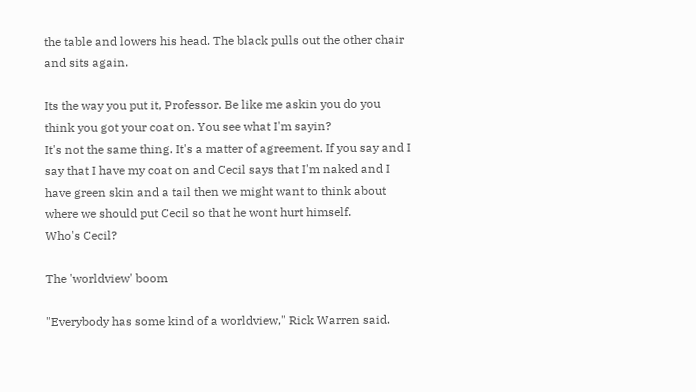the table and lowers his head. The black pulls out the other chair and sits again.

Its the way you put it, Professor. Be like me askin you do you think you got your coat on. You see what I'm sayin?
It's not the same thing. It's a matter of agreement. If you say and I say that I have my coat on and Cecil says that I'm naked and I have green skin and a tail then we might want to think about where we should put Cecil so that he wont hurt himself.
Who's Cecil?

The 'worldview' boom

"Everybody has some kind of a worldview," Rick Warren said.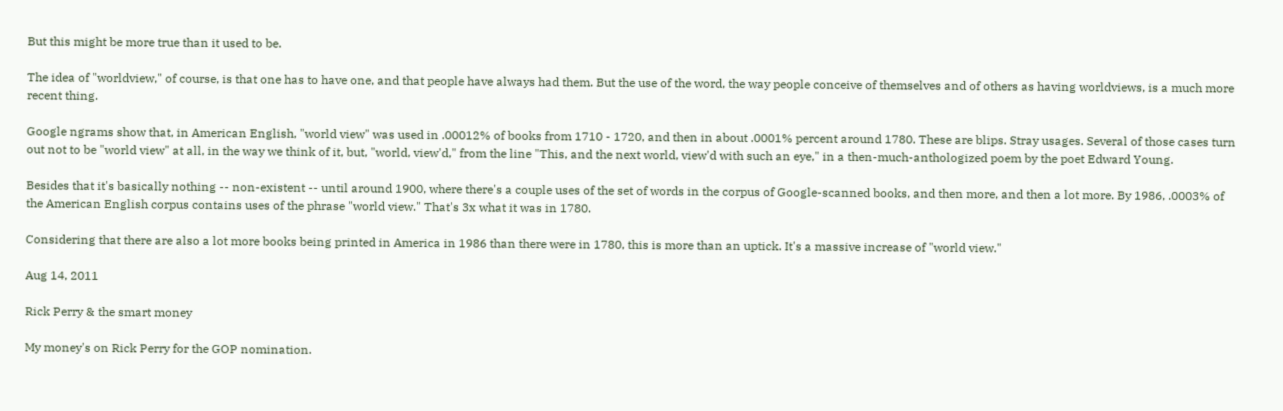But this might be more true than it used to be.

The idea of "worldview," of course, is that one has to have one, and that people have always had them. But the use of the word, the way people conceive of themselves and of others as having worldviews, is a much more recent thing.

Google ngrams show that, in American English, "world view" was used in .00012% of books from 1710 - 1720, and then in about .0001% percent around 1780. These are blips. Stray usages. Several of those cases turn out not to be "world view" at all, in the way we think of it, but, "world, view'd," from the line "This, and the next world, view'd with such an eye," in a then-much-anthologized poem by the poet Edward Young.

Besides that it's basically nothing -- non-existent -- until around 1900, where there's a couple uses of the set of words in the corpus of Google-scanned books, and then more, and then a lot more. By 1986, .0003% of the American English corpus contains uses of the phrase "world view." That's 3x what it was in 1780.

Considering that there are also a lot more books being printed in America in 1986 than there were in 1780, this is more than an uptick. It's a massive increase of "world view."

Aug 14, 2011

Rick Perry & the smart money

My money's on Rick Perry for the GOP nomination.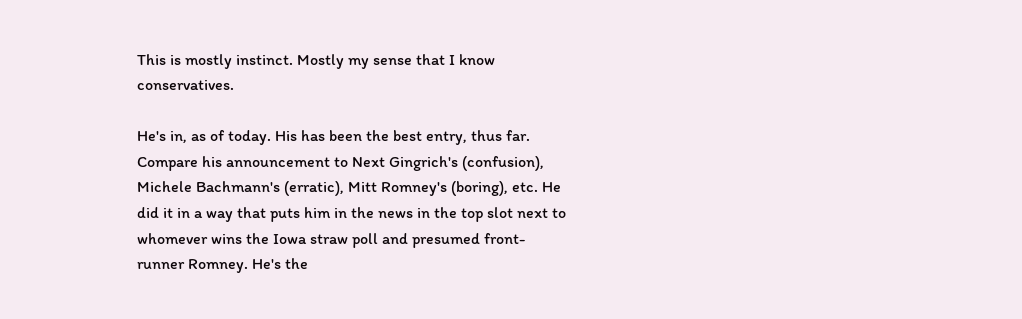This is mostly instinct. Mostly my sense that I know conservatives.

He's in, as of today. His has been the best entry, thus far. Compare his announcement to Next Gingrich's (confusion), Michele Bachmann's (erratic), Mitt Romney's (boring), etc. He did it in a way that puts him in the news in the top slot next to whomever wins the Iowa straw poll and presumed front-runner Romney. He's the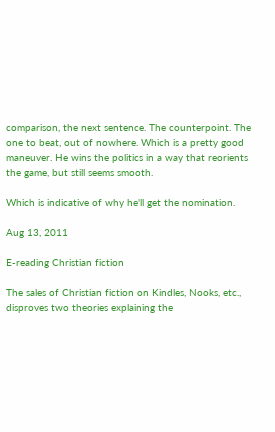comparison, the next sentence. The counterpoint. The one to beat, out of nowhere. Which is a pretty good maneuver. He wins the politics in a way that reorients the game, but still seems smooth.

Which is indicative of why he'll get the nomination.

Aug 13, 2011

E-reading Christian fiction

The sales of Christian fiction on Kindles, Nooks, etc., disproves two theories explaining the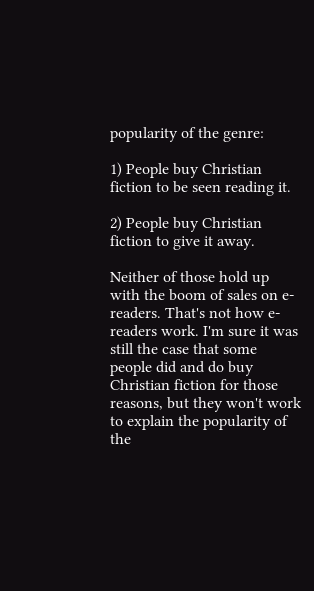popularity of the genre:

1) People buy Christian fiction to be seen reading it.

2) People buy Christian fiction to give it away.

Neither of those hold up with the boom of sales on e-readers. That's not how e-readers work. I'm sure it was still the case that some people did and do buy Christian fiction for those reasons, but they won't work to explain the popularity of the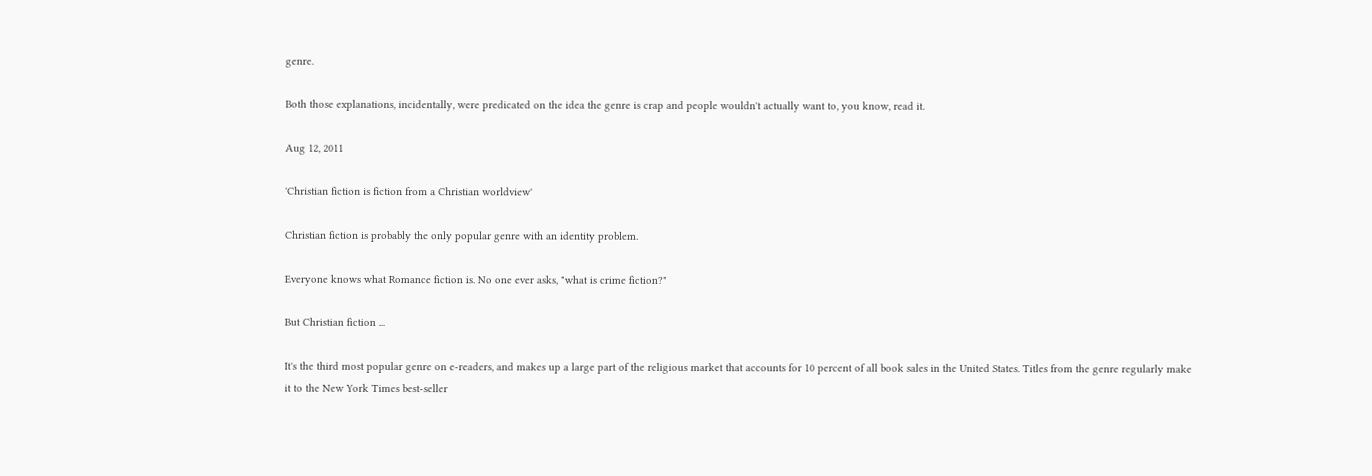genre.

Both those explanations, incidentally, were predicated on the idea the genre is crap and people wouldn't actually want to, you know, read it.

Aug 12, 2011

'Christian fiction is fiction from a Christian worldview'

Christian fiction is probably the only popular genre with an identity problem.

Everyone knows what Romance fiction is. No one ever asks, "what is crime fiction?"

But Christian fiction ...

It's the third most popular genre on e-readers, and makes up a large part of the religious market that accounts for 10 percent of all book sales in the United States. Titles from the genre regularly make it to the New York Times best-seller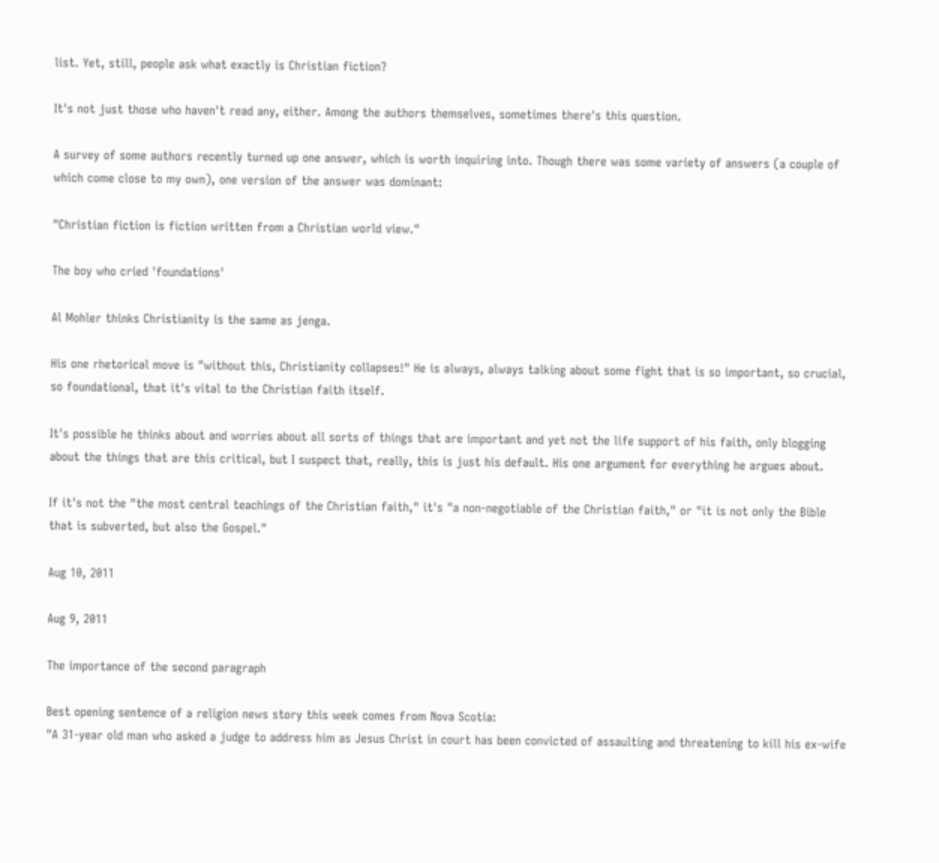list. Yet, still, people ask what exactly is Christian fiction?

It's not just those who haven't read any, either. Among the authors themselves, sometimes there's this question.

A survey of some authors recently turned up one answer, which is worth inquiring into. Though there was some variety of answers (a couple of which come close to my own), one version of the answer was dominant:

"Christian fiction is fiction written from a Christian world view."

The boy who cried 'foundations'

Al Mohler thinks Christianity is the same as jenga.

His one rhetorical move is "without this, Christianity collapses!" He is always, always talking about some fight that is so important, so crucial, so foundational, that it's vital to the Christian faith itself.

It's possible he thinks about and worries about all sorts of things that are important and yet not the life support of his faith, only blogging about the things that are this critical, but I suspect that, really, this is just his default. His one argument for everything he argues about.

If it's not the "the most central teachings of the Christian faith," it's "a non-negotiable of the Christian faith," or "it is not only the Bible that is subverted, but also the Gospel."

Aug 10, 2011

Aug 9, 2011

The importance of the second paragraph

Best opening sentence of a religion news story this week comes from Nova Scotia:
"A 31-year old man who asked a judge to address him as Jesus Christ in court has been convicted of assaulting and threatening to kill his ex-wife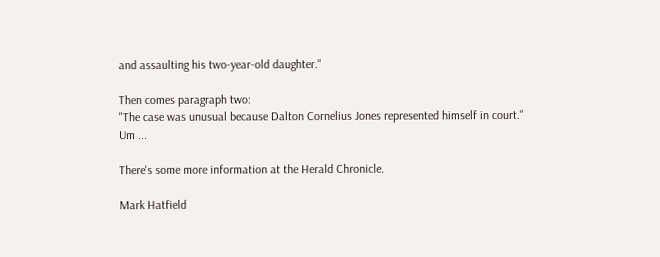and assaulting his two-year-old daughter."

Then comes paragraph two:
"The case was unusual because Dalton Cornelius Jones represented himself in court."
Um ...

There's some more information at the Herald Chronicle.

Mark Hatfield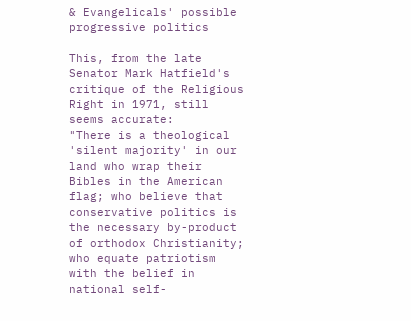& Evangelicals' possible progressive politics

This, from the late Senator Mark Hatfield's critique of the Religious Right in 1971, still seems accurate:
"There is a theological 'silent majority' in our land who wrap their Bibles in the American flag; who believe that conservative politics is the necessary by-product of orthodox Christianity; who equate patriotism with the belief in national self-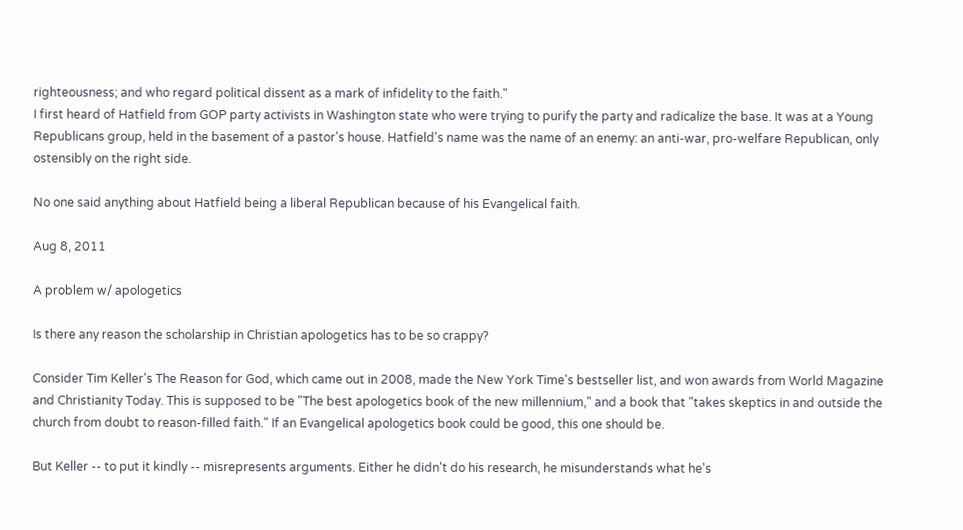righteousness; and who regard political dissent as a mark of infidelity to the faith."
I first heard of Hatfield from GOP party activists in Washington state who were trying to purify the party and radicalize the base. It was at a Young Republicans group, held in the basement of a pastor's house. Hatfield's name was the name of an enemy: an anti-war, pro-welfare Republican, only ostensibly on the right side.

No one said anything about Hatfield being a liberal Republican because of his Evangelical faith.

Aug 8, 2011

A problem w/ apologetics

Is there any reason the scholarship in Christian apologetics has to be so crappy?

Consider Tim Keller's The Reason for God, which came out in 2008, made the New York Time's bestseller list, and won awards from World Magazine and Christianity Today. This is supposed to be "The best apologetics book of the new millennium," and a book that "takes skeptics in and outside the church from doubt to reason-filled faith." If an Evangelical apologetics book could be good, this one should be.

But Keller -- to put it kindly -- misrepresents arguments. Either he didn't do his research, he misunderstands what he's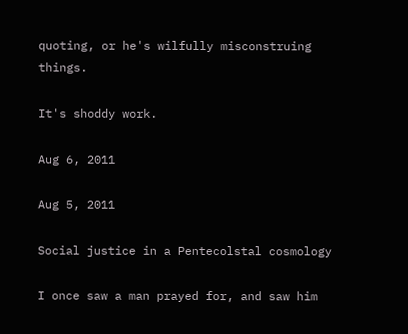quoting, or he's wilfully misconstruing things.

It's shoddy work.

Aug 6, 2011

Aug 5, 2011

Social justice in a Pentecolstal cosmology

I once saw a man prayed for, and saw him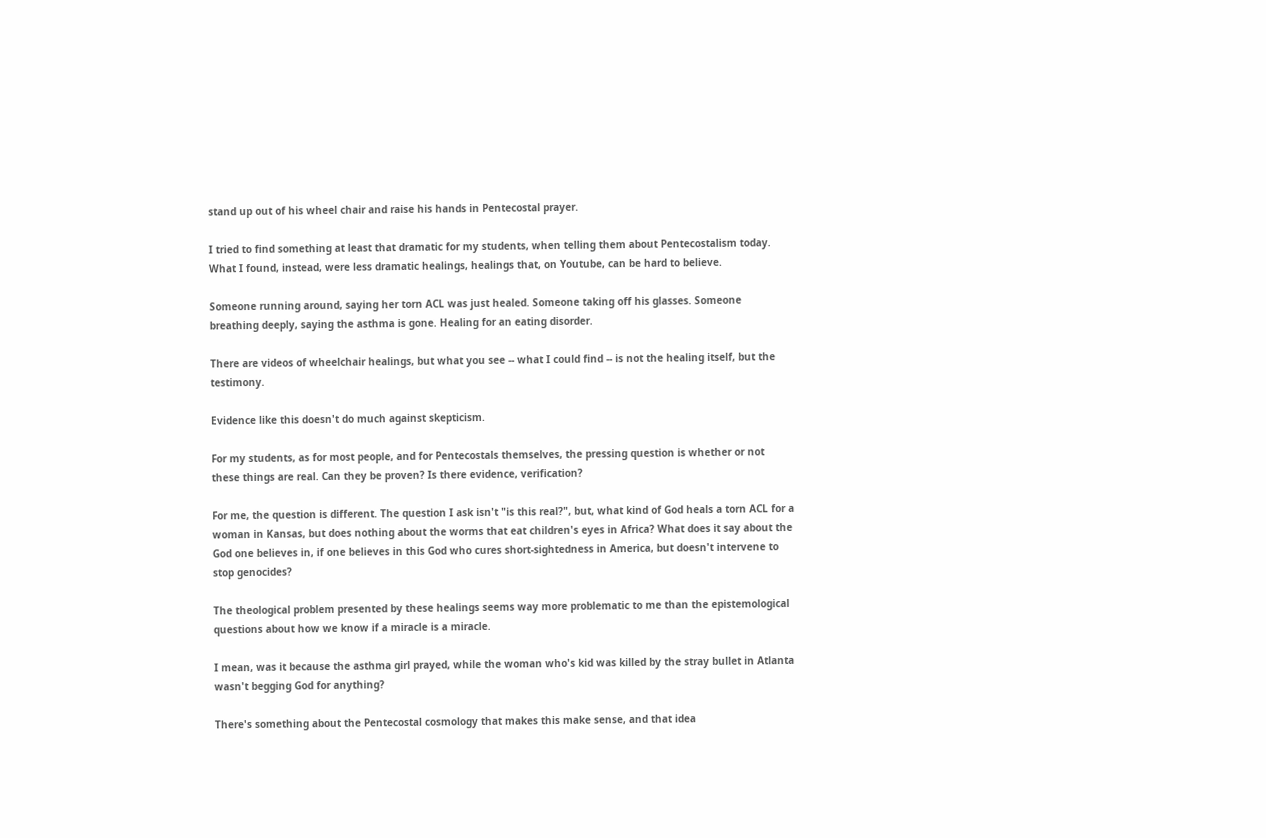stand up out of his wheel chair and raise his hands in Pentecostal prayer.

I tried to find something at least that dramatic for my students, when telling them about Pentecostalism today. What I found, instead, were less dramatic healings, healings that, on Youtube, can be hard to believe.

Someone running around, saying her torn ACL was just healed. Someone taking off his glasses. Someone breathing deeply, saying the asthma is gone. Healing for an eating disorder.

There are videos of wheelchair healings, but what you see -- what I could find -- is not the healing itself, but the testimony.

Evidence like this doesn't do much against skepticism.

For my students, as for most people, and for Pentecostals themselves, the pressing question is whether or not these things are real. Can they be proven? Is there evidence, verification?

For me, the question is different. The question I ask isn't "is this real?", but, what kind of God heals a torn ACL for a woman in Kansas, but does nothing about the worms that eat children's eyes in Africa? What does it say about the God one believes in, if one believes in this God who cures short-sightedness in America, but doesn't intervene to stop genocides?

The theological problem presented by these healings seems way more problematic to me than the epistemological questions about how we know if a miracle is a miracle.

I mean, was it because the asthma girl prayed, while the woman who's kid was killed by the stray bullet in Atlanta wasn't begging God for anything?

There's something about the Pentecostal cosmology that makes this make sense, and that idea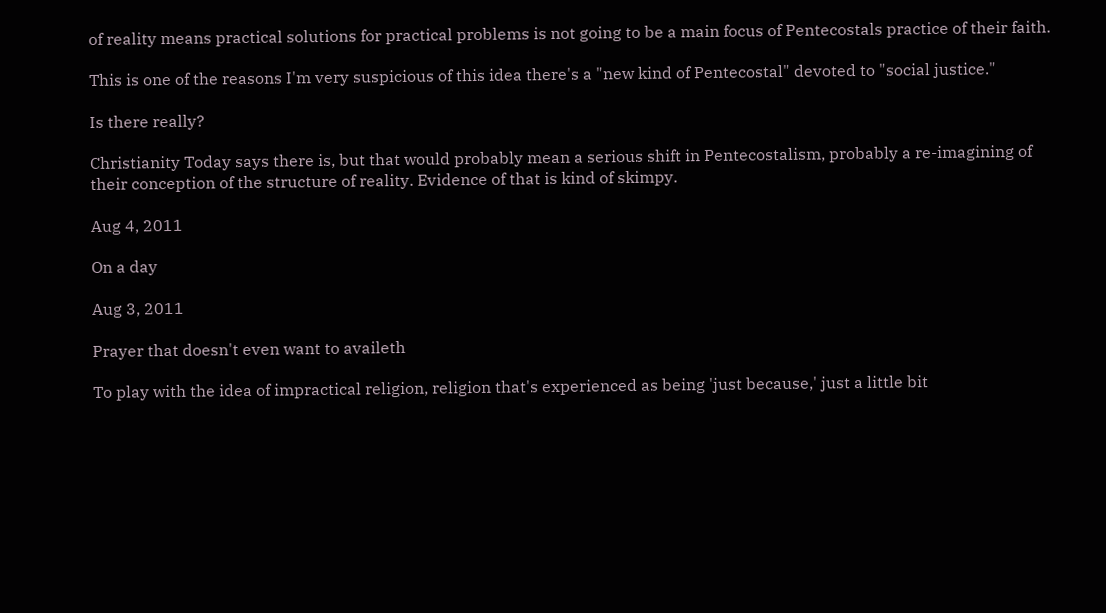of reality means practical solutions for practical problems is not going to be a main focus of Pentecostals practice of their faith.

This is one of the reasons I'm very suspicious of this idea there's a "new kind of Pentecostal" devoted to "social justice."

Is there really?

Christianity Today says there is, but that would probably mean a serious shift in Pentecostalism, probably a re-imagining of their conception of the structure of reality. Evidence of that is kind of skimpy.

Aug 4, 2011

On a day

Aug 3, 2011

Prayer that doesn't even want to availeth

To play with the idea of impractical religion, religion that's experienced as being 'just because,' just a little bit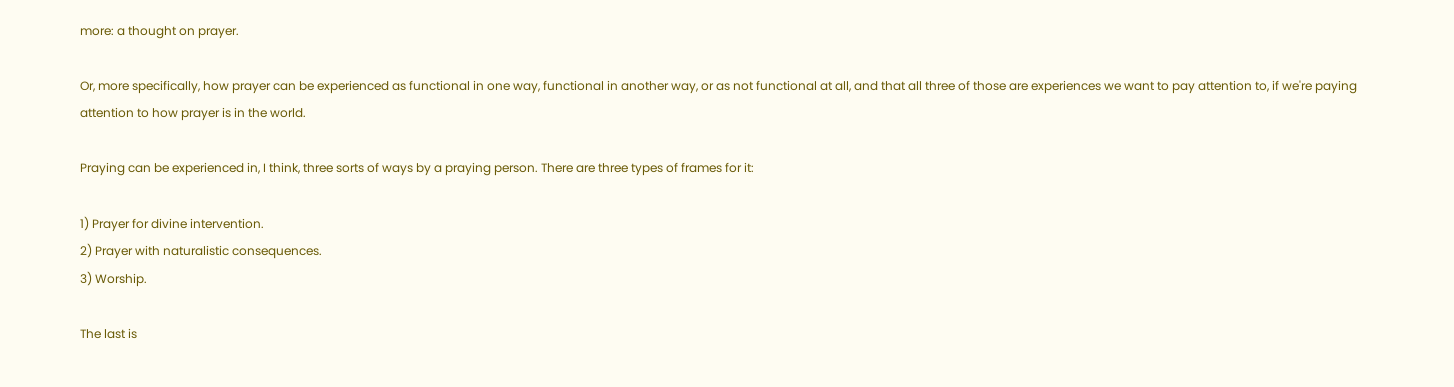more: a thought on prayer.

Or, more specifically, how prayer can be experienced as functional in one way, functional in another way, or as not functional at all, and that all three of those are experiences we want to pay attention to, if we're paying attention to how prayer is in the world.

Praying can be experienced in, I think, three sorts of ways by a praying person. There are three types of frames for it:

1) Prayer for divine intervention.
2) Prayer with naturalistic consequences.
3) Worship.

The last is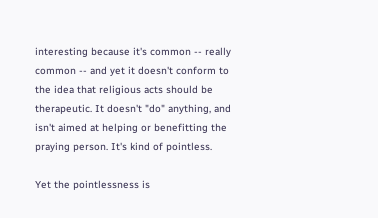interesting because it's common -- really common -- and yet it doesn't conform to the idea that religious acts should be therapeutic. It doesn't "do" anything, and isn't aimed at helping or benefitting the praying person. It's kind of pointless.

Yet the pointlessness is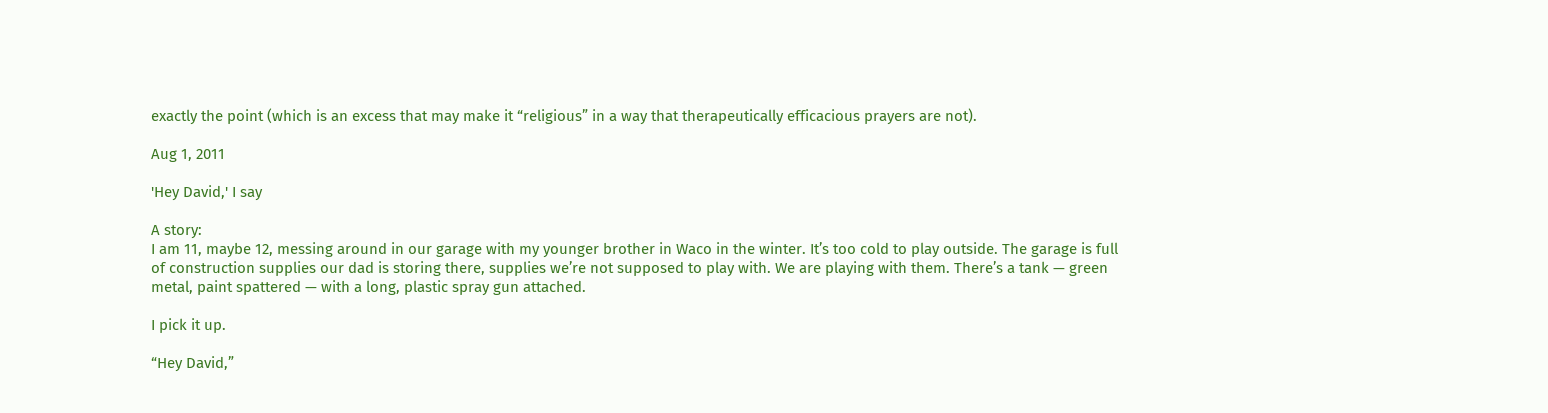exactly the point (which is an excess that may make it “religious” in a way that therapeutically efficacious prayers are not).

Aug 1, 2011

'Hey David,' I say

A story:
I am 11, maybe 12, messing around in our garage with my younger brother in Waco in the winter. It’s too cold to play outside. The garage is full of construction supplies our dad is storing there, supplies we’re not supposed to play with. We are playing with them. There’s a tank — green metal, paint spattered — with a long, plastic spray gun attached.

I pick it up.

“Hey David,”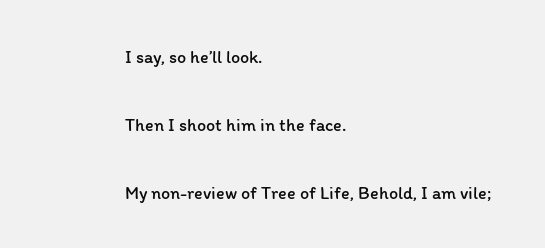I say, so he’ll look.

Then I shoot him in the face.

My non-review of Tree of Life, Behold, I am vile;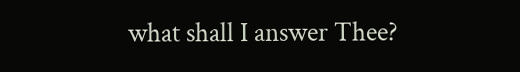what shall I answer Thee?